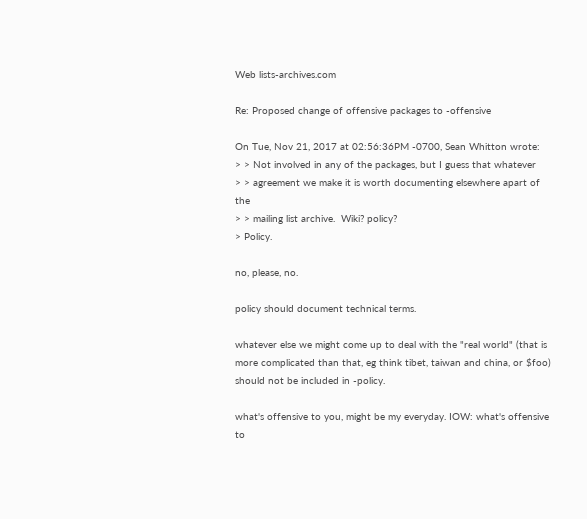Web lists-archives.com

Re: Proposed change of offensive packages to -offensive

On Tue, Nov 21, 2017 at 02:56:36PM -0700, Sean Whitton wrote:
> > Not involved in any of the packages, but I guess that whatever
> > agreement we make it is worth documenting elsewhere apart of the
> > mailing list archive.  Wiki? policy?
> Policy.

no, please, no.

policy should document technical terms.

whatever else we might come up to deal with the "real world" (that is
more complicated than that, eg think tibet, taiwan and china, or $foo)
should not be included in -policy.

what's offensive to you, might be my everyday. IOW: what's offensive to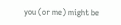you (or me) might be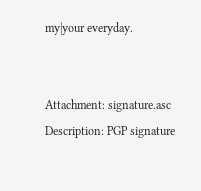my|your everyday.


Attachment: signature.asc
Description: PGP signature